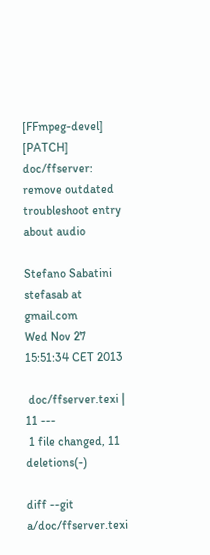[FFmpeg-devel] [PATCH] doc/ffserver: remove outdated troubleshoot entry about audio

Stefano Sabatini stefasab at gmail.com
Wed Nov 27 15:51:34 CET 2013

 doc/ffserver.texi | 11 ---
 1 file changed, 11 deletions(-)

diff --git a/doc/ffserver.texi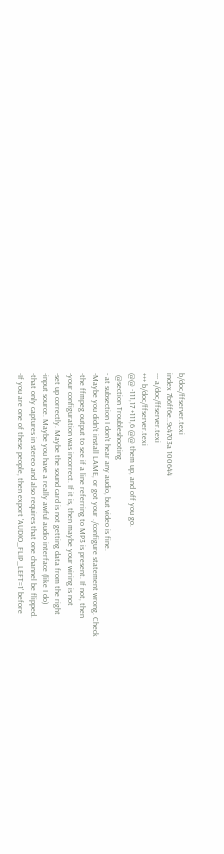b/doc/ffserver.texi
index 7b6ff6e..9c4703a 100644
--- a/doc/ffserver.texi
+++ b/doc/ffserver.texi
@@ -111,17 +111,6 @@ them up, and off you go.
 @section Troubleshooting
- at subsection I don't hear any audio, but video is fine.
-Maybe you didn't install LAME, or got your ./configure statement wrong. Check
-the ffmpeg output to see if a line referring to MP3 is present. If not, then
-your configuration was incorrect. If it is, then maybe your wiring is not
-set up correctly. Maybe the sound card is not getting data from the right
-input source. Maybe you have a really awful audio interface (like I do)
-that only captures in stereo and also requires that one channel be flipped.
-If you are one of these people, then export 'AUDIO_FLIP_LEFT=1' before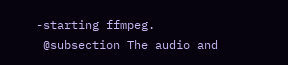-starting ffmpeg.
 @subsection The audio and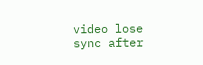video lose sync after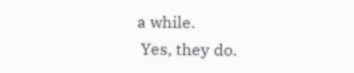a while.
 Yes, they do.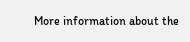More information about the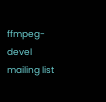ffmpeg-devel mailing list